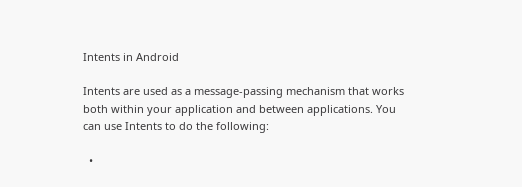Intents in Android

Intents are used as a message-passing mechanism that works both within your application and between applications. You can use Intents to do the following:

  •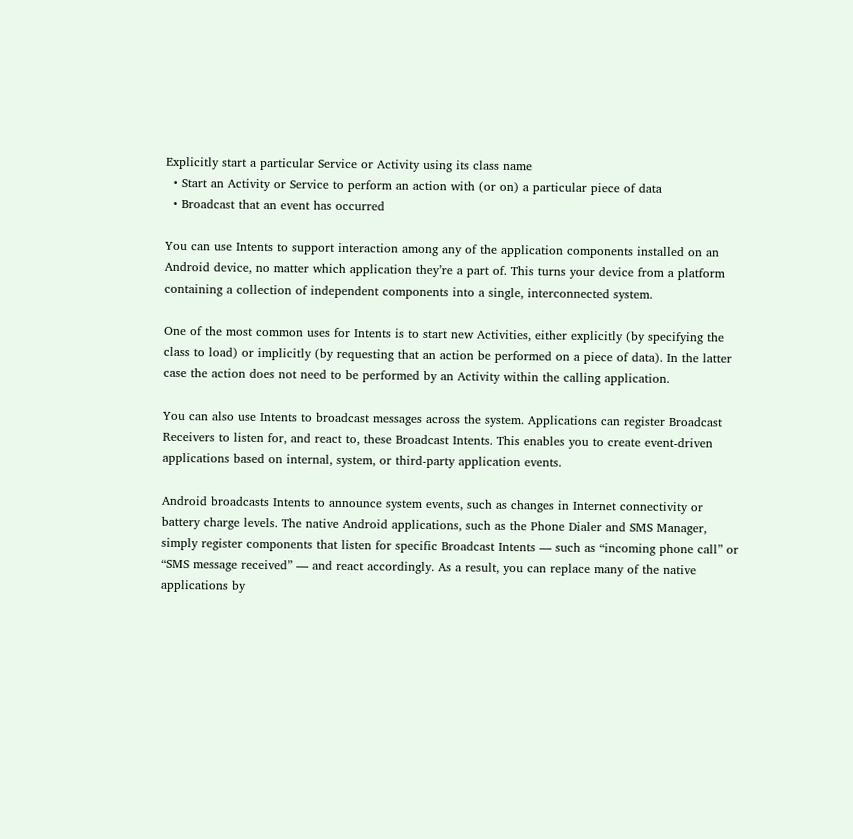Explicitly start a particular Service or Activity using its class name
  • Start an Activity or Service to perform an action with (or on) a particular piece of data
  • Broadcast that an event has occurred

You can use Intents to support interaction among any of the application components installed on an Android device, no matter which application they’re a part of. This turns your device from a platform containing a collection of independent components into a single, interconnected system.

One of the most common uses for Intents is to start new Activities, either explicitly (by specifying the class to load) or implicitly (by requesting that an action be performed on a piece of data). In the latter case the action does not need to be performed by an Activity within the calling application.

You can also use Intents to broadcast messages across the system. Applications can register Broadcast Receivers to listen for, and react to, these Broadcast Intents. This enables you to create event-driven applications based on internal, system, or third-party application events.

Android broadcasts Intents to announce system events, such as changes in Internet connectivity or battery charge levels. The native Android applications, such as the Phone Dialer and SMS Manager, simply register components that listen for specific Broadcast Intents — such as “incoming phone call” or “SMS message received” — and react accordingly. As a result, you can replace many of the native applications by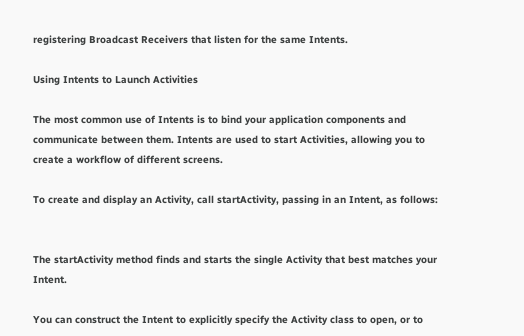registering Broadcast Receivers that listen for the same Intents.

Using Intents to Launch Activities

The most common use of Intents is to bind your application components and communicate between them. Intents are used to start Activities, allowing you to create a workflow of different screens.

To create and display an Activity, call startActivity, passing in an Intent, as follows:


The startActivity method finds and starts the single Activity that best matches your Intent.

You can construct the Intent to explicitly specify the Activity class to open, or to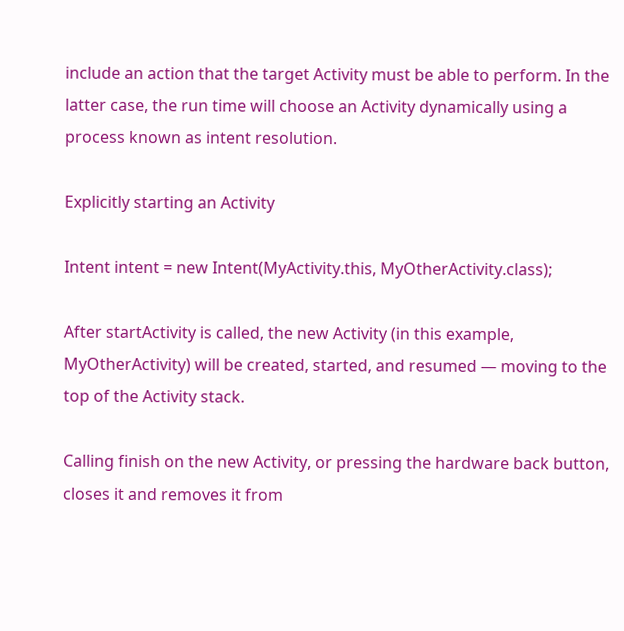include an action that the target Activity must be able to perform. In the latter case, the run time will choose an Activity dynamically using a process known as intent resolution.

Explicitly starting an Activity

Intent intent = new Intent(MyActivity.this, MyOtherActivity.class);

After startActivity is called, the new Activity (in this example, MyOtherActivity) will be created, started, and resumed — moving to the top of the Activity stack.

Calling finish on the new Activity, or pressing the hardware back button, closes it and removes it from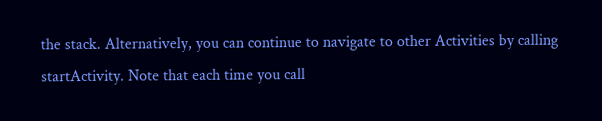the stack. Alternatively, you can continue to navigate to other Activities by calling startActivity. Note that each time you call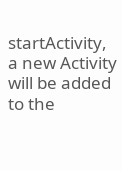startActivity, a new Activity will be added to the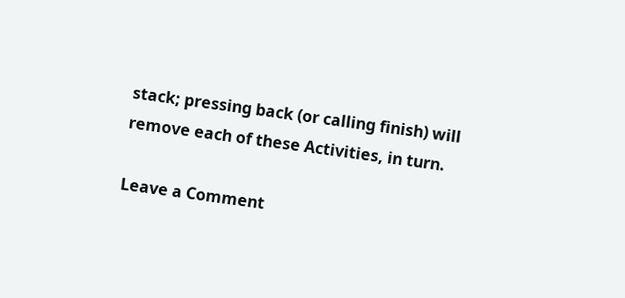stack; pressing back (or calling finish) will remove each of these Activities, in turn.

Leave a Comment